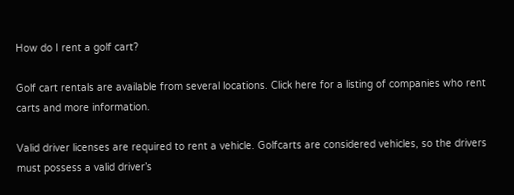How do I rent a golf cart?

Golf cart rentals are available from several locations. Click here for a listing of companies who rent carts and more information.

Valid driver licenses are required to rent a vehicle. Golfcarts are considered vehicles, so the drivers must possess a valid driver’s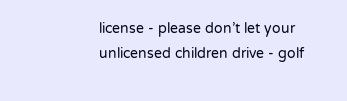license - please don’t let your unlicensed children drive - golf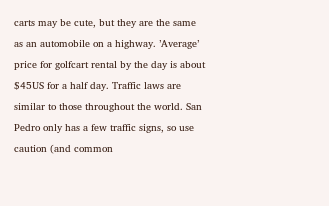carts may be cute, but they are the same as an automobile on a highway. ’Average’ price for golfcart rental by the day is about $45US for a half day. Traffic laws are similar to those throughout the world. San Pedro only has a few traffic signs, so use caution (and common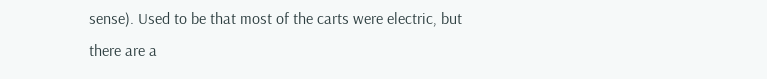sense). Used to be that most of the carts were electric, but there are a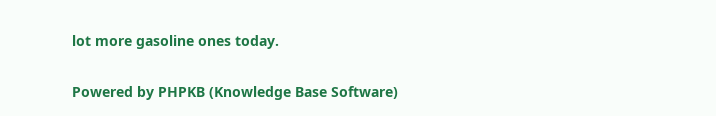lot more gasoline ones today.

Powered by PHPKB (Knowledge Base Software)